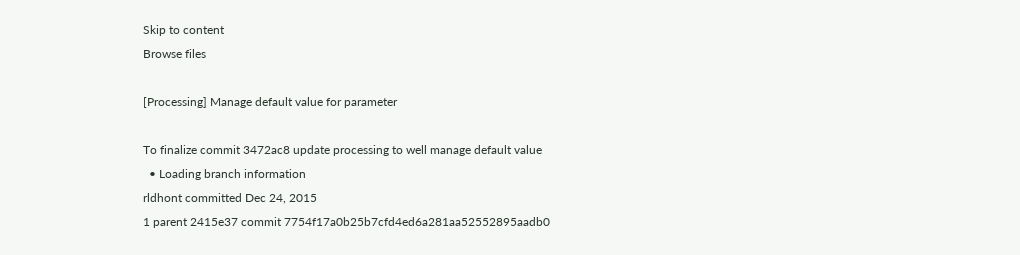Skip to content
Browse files

[Processing] Manage default value for parameter

To finalize commit 3472ac8 update processing to well manage default value
  • Loading branch information
rldhont committed Dec 24, 2015
1 parent 2415e37 commit 7754f17a0b25b7cfd4ed6a281aa52552895aadb0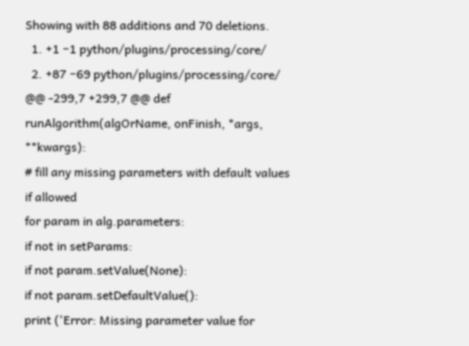Showing with 88 additions and 70 deletions.
  1. +1 −1 python/plugins/processing/core/
  2. +87 −69 python/plugins/processing/core/
@@ -299,7 +299,7 @@ def runAlgorithm(algOrName, onFinish, *args, **kwargs):
# fill any missing parameters with default values if allowed
for param in alg.parameters:
if not in setParams:
if not param.setValue(None):
if not param.setDefaultValue():
print ('Error: Missing parameter value for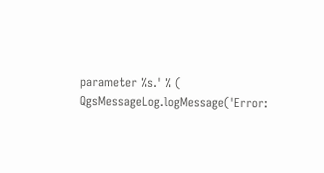parameter %s.' % (
QgsMessageLog.logMessage('Error: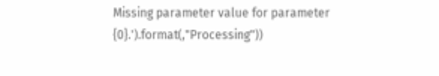Missing parameter value for parameter {0}.').format(,"Processing"))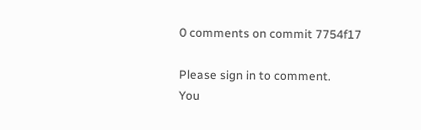0 comments on commit 7754f17

Please sign in to comment.
You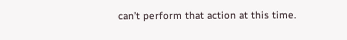can’t perform that action at this time.